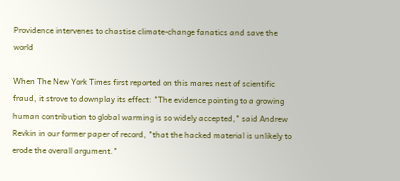Providence intervenes to chastise climate-change fanatics and save the world

When The New York Times first reported on this mares nest of scientific fraud, it strove to downplay its effect: "The evidence pointing to a growing human contribution to global warming is so widely accepted," said Andrew Revkin in our former paper of record, "that the hacked material is unlikely to erode the overall argument."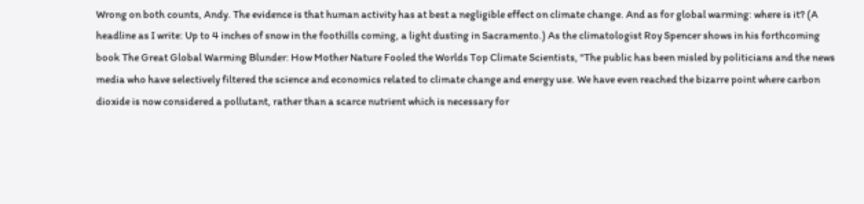Wrong on both counts, Andy. The evidence is that human activity has at best a negligible effect on climate change. And as for global warming: where is it? (A headline as I write: Up to 4 inches of snow in the foothills coming, a light dusting in Sacramento.) As the climatologist Roy Spencer shows in his forthcoming book The Great Global Warming Blunder: How Mother Nature Fooled the Worlds Top Climate Scientists, "The public has been misled by politicians and the news media who have selectively filtered the science and economics related to climate change and energy use. We have even reached the bizarre point where carbon dioxide is now considered a pollutant, rather than a scarce nutrient which is necessary for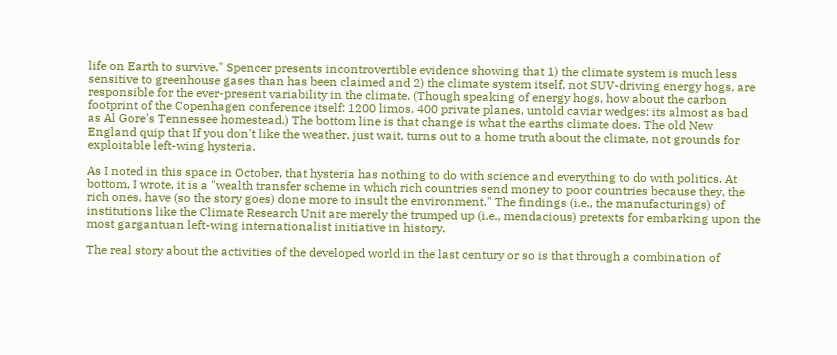life on Earth to survive." Spencer presents incontrovertible evidence showing that 1) the climate system is much less sensitive to greenhouse gases than has been claimed and 2) the climate system itself, not SUV-driving energy hogs, are responsible for the ever-present variability in the climate. (Though speaking of energy hogs, how about the carbon footprint of the Copenhagen conference itself: 1200 limos, 400 private planes, untold caviar wedges: its almost as bad as Al Gore's Tennessee homestead.) The bottom line is that change is what the earths climate does. The old New England quip that If you don't like the weather, just wait, turns out to a home truth about the climate, not grounds for exploitable left-wing hysteria.

As I noted in this space in October, that hysteria has nothing to do with science and everything to do with politics. At bottom, I wrote, it is a "wealth transfer scheme in which rich countries send money to poor countries because they, the rich ones, have (so the story goes) done more to insult the environment." The findings (i.e., the manufacturings) of institutions like the Climate Research Unit are merely the trumped up (i.e., mendacious) pretexts for embarking upon the most gargantuan left-wing internationalist initiative in history.

The real story about the activities of the developed world in the last century or so is that through a combination of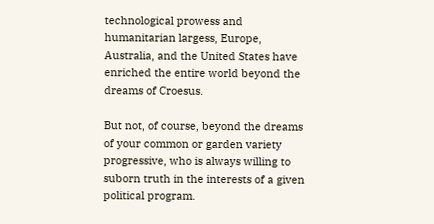technological prowess and humanitarian largess, Europe, Australia, and the United States have enriched the entire world beyond the dreams of Croesus.

But not, of course, beyond the dreams of your common or garden variety progressive, who is always willing to suborn truth in the interests of a given political program.